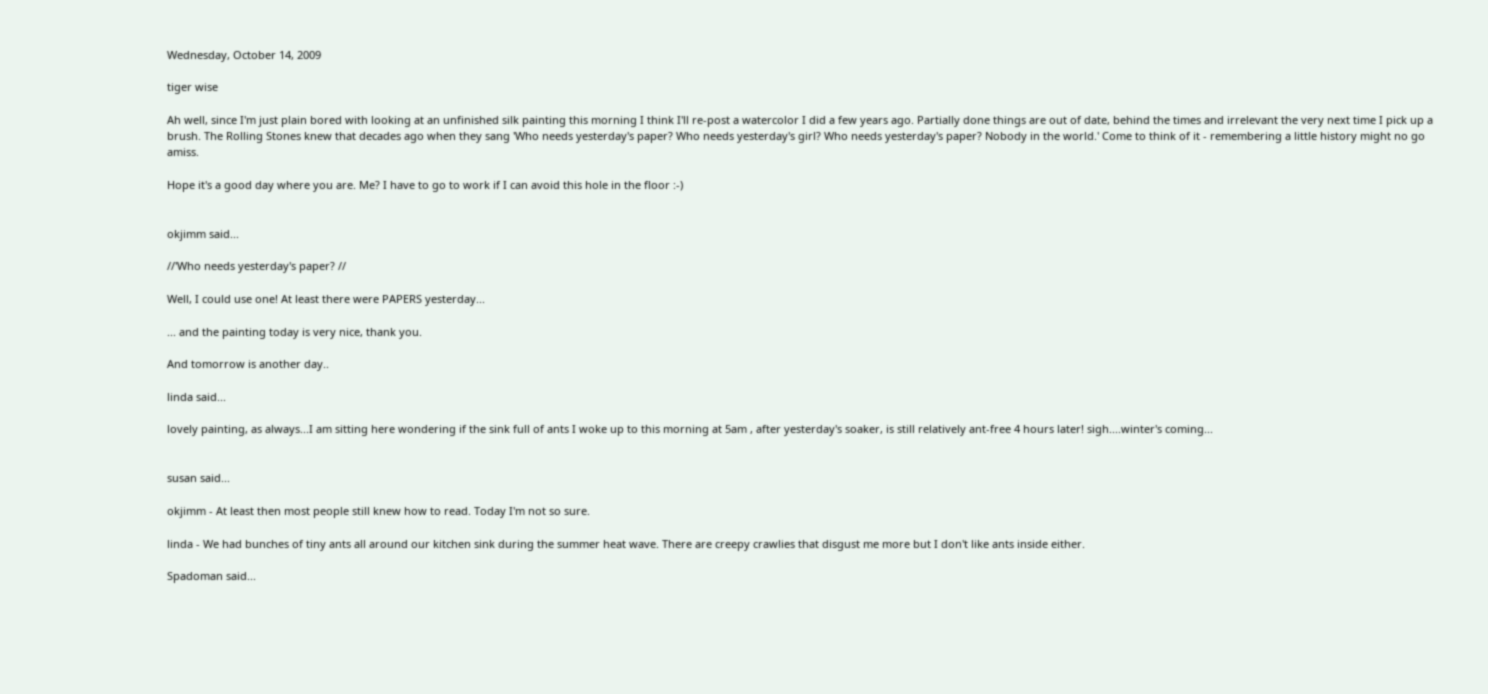Wednesday, October 14, 2009

tiger wise

Ah well, since I'm just plain bored with looking at an unfinished silk painting this morning I think I'll re-post a watercolor I did a few years ago. Partially done things are out of date, behind the times and irrelevant the very next time I pick up a brush. The Rolling Stones knew that decades ago when they sang 'Who needs yesterday's paper? Who needs yesterday's girl? Who needs yesterday's paper? Nobody in the world.' Come to think of it - remembering a little history might no go amiss.

Hope it's a good day where you are. Me? I have to go to work if I can avoid this hole in the floor :-)


okjimm said...

//'Who needs yesterday's paper? //

Well, I could use one! At least there were PAPERS yesterday...

... and the painting today is very nice, thank you.

And tomorrow is another day..

linda said...

lovely painting, as always...I am sitting here wondering if the sink full of ants I woke up to this morning at 5am , after yesterday's soaker, is still relatively ant-free 4 hours later! sigh....winter's coming...


susan said...

okjimm - At least then most people still knew how to read. Today I'm not so sure.

linda - We had bunches of tiny ants all around our kitchen sink during the summer heat wave. There are creepy crawlies that disgust me more but I don't like ants inside either.

Spadoman said...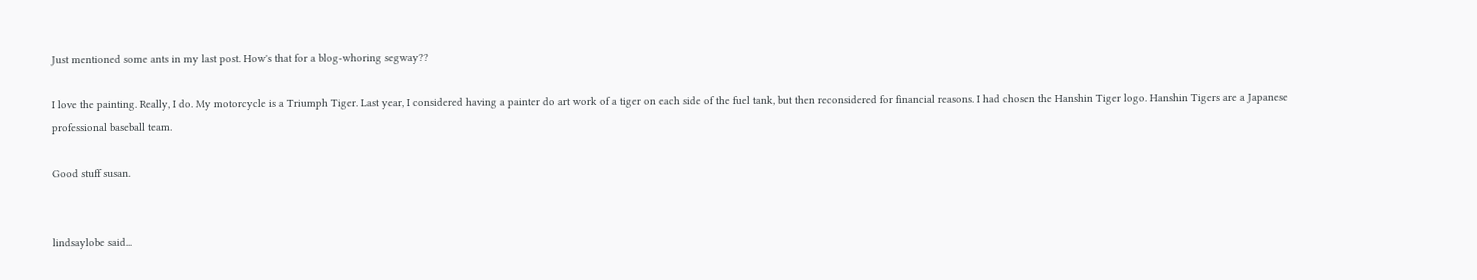Just mentioned some ants in my last post. How's that for a blog-whoring segway??

I love the painting. Really, I do. My motorcycle is a Triumph Tiger. Last year, I considered having a painter do art work of a tiger on each side of the fuel tank, but then reconsidered for financial reasons. I had chosen the Hanshin Tiger logo. Hanshin Tigers are a Japanese professional baseball team.

Good stuff susan.


lindsaylobe said...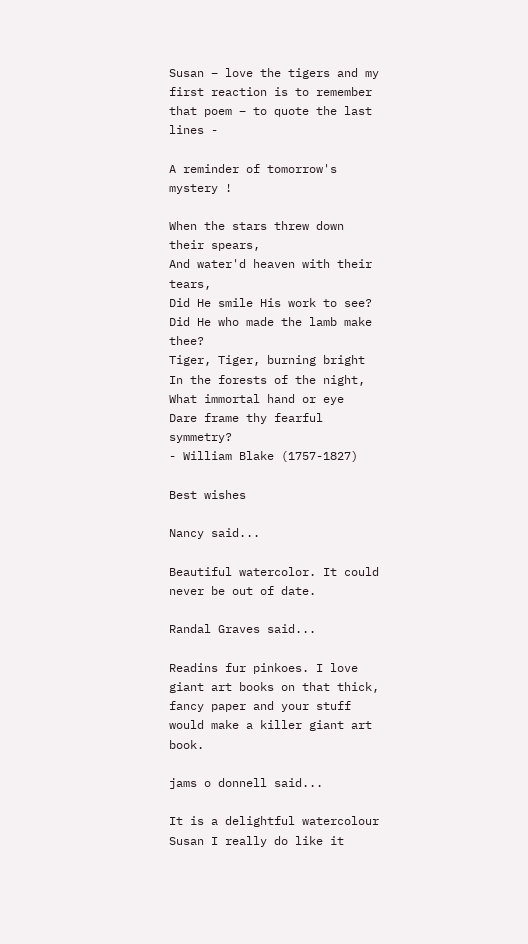Susan – love the tigers and my first reaction is to remember that poem – to quote the last lines -

A reminder of tomorrow's mystery !

When the stars threw down their spears,
And water'd heaven with their tears,
Did He smile His work to see?
Did He who made the lamb make thee?
Tiger, Tiger, burning bright
In the forests of the night,
What immortal hand or eye
Dare frame thy fearful symmetry?
- William Blake (1757-1827)

Best wishes

Nancy said...

Beautiful watercolor. It could never be out of date.

Randal Graves said...

Readins fur pinkoes. I love giant art books on that thick, fancy paper and your stuff would make a killer giant art book.

jams o donnell said...

It is a delightful watercolour Susan I really do like it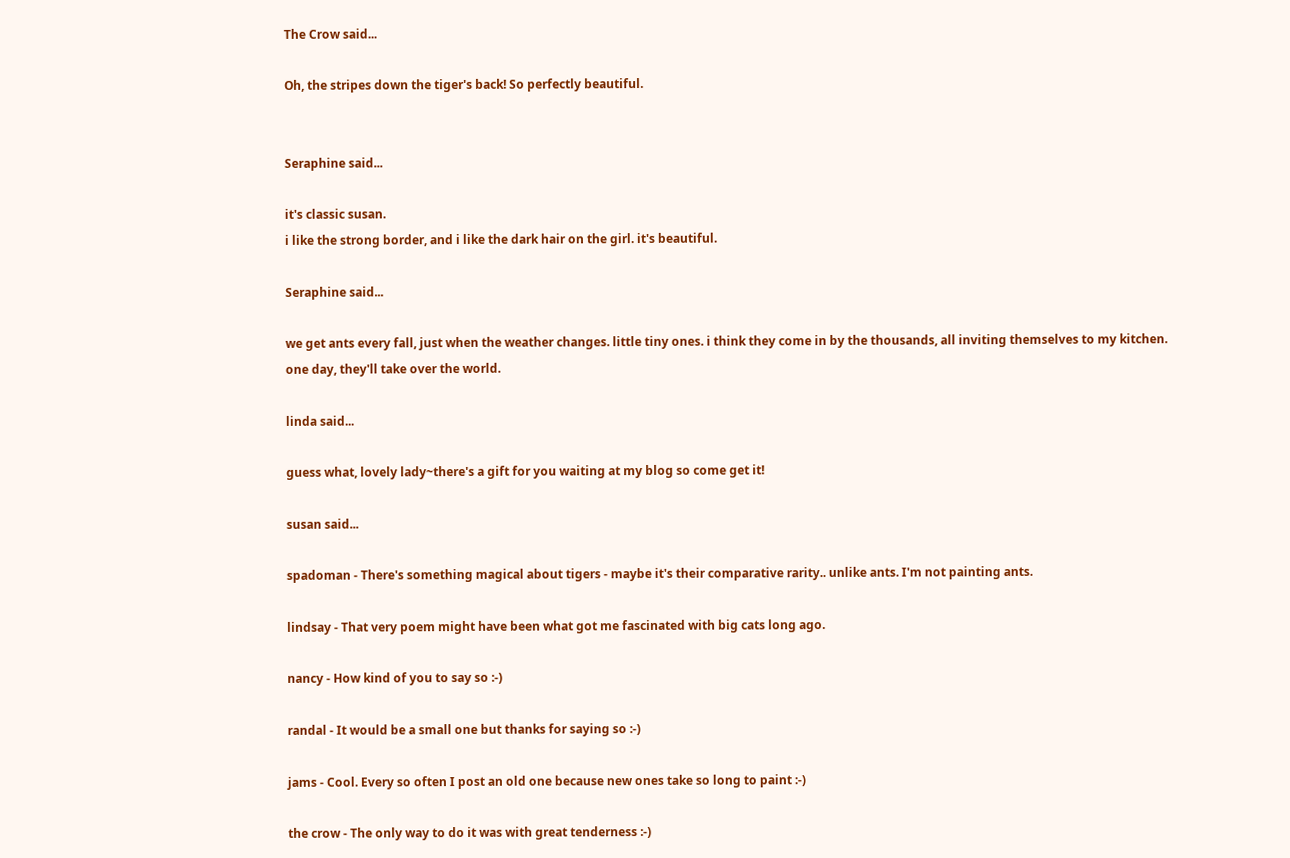The Crow said...

Oh, the stripes down the tiger's back! So perfectly beautiful.


Seraphine said...

it's classic susan.
i like the strong border, and i like the dark hair on the girl. it's beautiful.

Seraphine said...

we get ants every fall, just when the weather changes. little tiny ones. i think they come in by the thousands, all inviting themselves to my kitchen. one day, they'll take over the world.

linda said...

guess what, lovely lady~there's a gift for you waiting at my blog so come get it!

susan said...

spadoman - There's something magical about tigers - maybe it's their comparative rarity.. unlike ants. I'm not painting ants.

lindsay - That very poem might have been what got me fascinated with big cats long ago.

nancy - How kind of you to say so :-)

randal - It would be a small one but thanks for saying so :-)

jams - Cool. Every so often I post an old one because new ones take so long to paint :-)

the crow - The only way to do it was with great tenderness :-)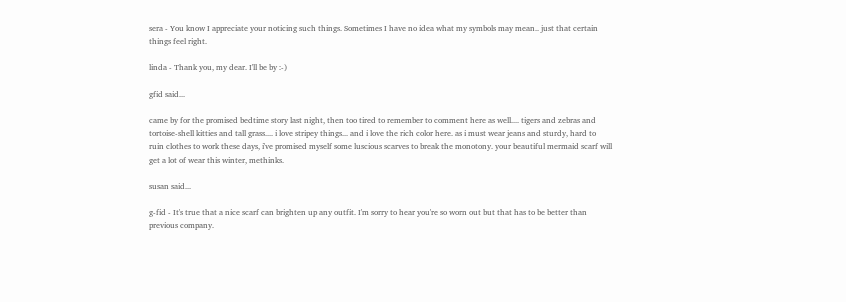sera - You know I appreciate your noticing such things. Sometimes I have no idea what my symbols may mean.. just that certain things feel right.

linda - Thank you, my dear. I'll be by :-)

gfid said...

came by for the promised bedtime story last night, then too tired to remember to comment here as well.... tigers and zebras and tortoise-shell kitties and tall grass.... i love stripey things... and i love the rich color here. as i must wear jeans and sturdy, hard to ruin clothes to work these days, i've promised myself some luscious scarves to break the monotony. your beautiful mermaid scarf will get a lot of wear this winter, methinks.

susan said...

g-fid - It's true that a nice scarf can brighten up any outfit. I'm sorry to hear you're so worn out but that has to be better than previous company.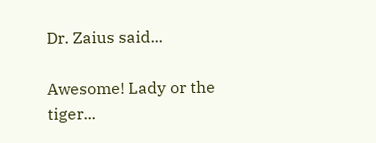Dr. Zaius said...

Awesome! Lady or the tiger...